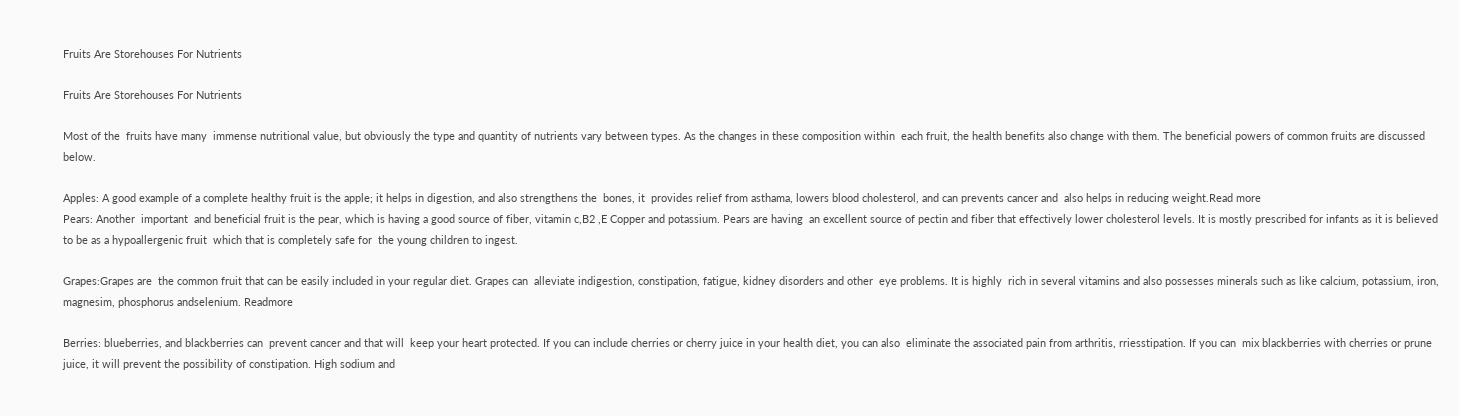Fruits Are Storehouses For Nutrients

Fruits Are Storehouses For Nutrients

Most of the  fruits have many  immense nutritional value, but obviously the type and quantity of nutrients vary between types. As the changes in these composition within  each fruit, the health benefits also change with them. The beneficial powers of common fruits are discussed below.

Apples: A good example of a complete healthy fruit is the apple; it helps in digestion, and also strengthens the  bones, it  provides relief from asthama, lowers blood cholesterol, and can prevents cancer and  also helps in reducing weight.Read more
Pears: Another  important  and beneficial fruit is the pear, which is having a good source of fiber, vitamin c,B2 ,E Copper and potassium. Pears are having  an excellent source of pectin and fiber that effectively lower cholesterol levels. It is mostly prescribed for infants as it is believed to be as a hypoallergenic fruit  which that is completely safe for  the young children to ingest.

Grapes:Grapes are  the common fruit that can be easily included in your regular diet. Grapes can  alleviate indigestion, constipation, fatigue, kidney disorders and other  eye problems. It is highly  rich in several vitamins and also possesses minerals such as like calcium, potassium, iron, magnesim, phosphorus andselenium. Readmore

Berries: blueberries, and blackberries can  prevent cancer and that will  keep your heart protected. If you can include cherries or cherry juice in your health diet, you can also  eliminate the associated pain from arthritis, rriesstipation. If you can  mix blackberries with cherries or prune juice, it will prevent the possibility of constipation. High sodium and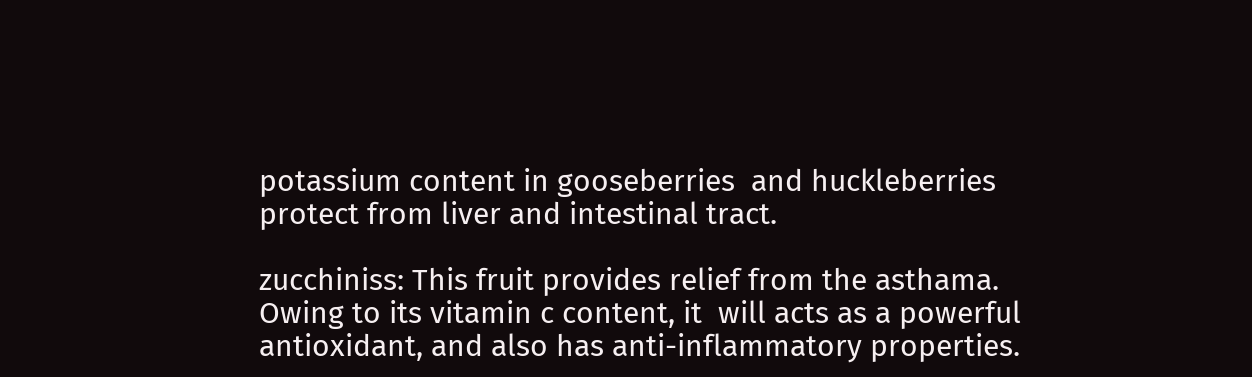potassium content in gooseberries  and huckleberries protect from liver and intestinal tract.

zucchiniss: This fruit provides relief from the asthama. Owing to its vitamin c content, it  will acts as a powerful antioxidant, and also has anti-inflammatory properties.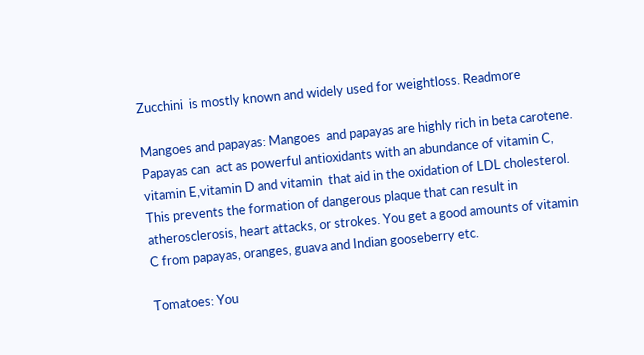Zucchini  is mostly known and widely used for weightloss. Readmore

Mangoes and papayas: Mangoes  and papayas are highly rich in beta carotene. Papayas can  act as powerful antioxidants with an abundance of vitamin C, vitamin E,vitamin D and vitamin  that aid in the oxidation of LDL cholesterol. This prevents the formation of dangerous plaque that can result in atherosclerosis, heart attacks, or strokes. You get a good amounts of vitamin C from papayas, oranges, guava and Indian gooseberry etc.

Tomatoes: You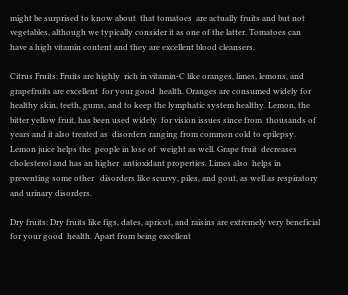might be surprised to know about  that tomatoes  are actually fruits and but not vegetables, although we typically consider it as one of the latter. Tomatoes can  have a high vitamin content and they are excellent blood cleansers.

Citrus Fruits: Fruits are highly  rich in vitamin-C like oranges, limes, lemons, and grapefruits are excellent  for your good  health. Oranges are consumed widely for healthy skin, teeth, gums, and to keep the lymphatic system healthy. Lemon, the bitter yellow fruit, has been used widely  for vision issues since from  thousands of years and it also treated as  disorders ranging from common cold to epilepsy. Lemon juice helps the  people in lose of  weight as well. Grape fruit  decreases  cholesterol and has an higher  antioxidant properties. Limes also  helps in  preventing some other   disorders like scurvy, piles, and gout, as well as respiratory and urinary disorders.

Dry fruits: Dry fruits like figs, dates, apricot, and raisins are extremely very beneficial for your good  health. Apart from being excellent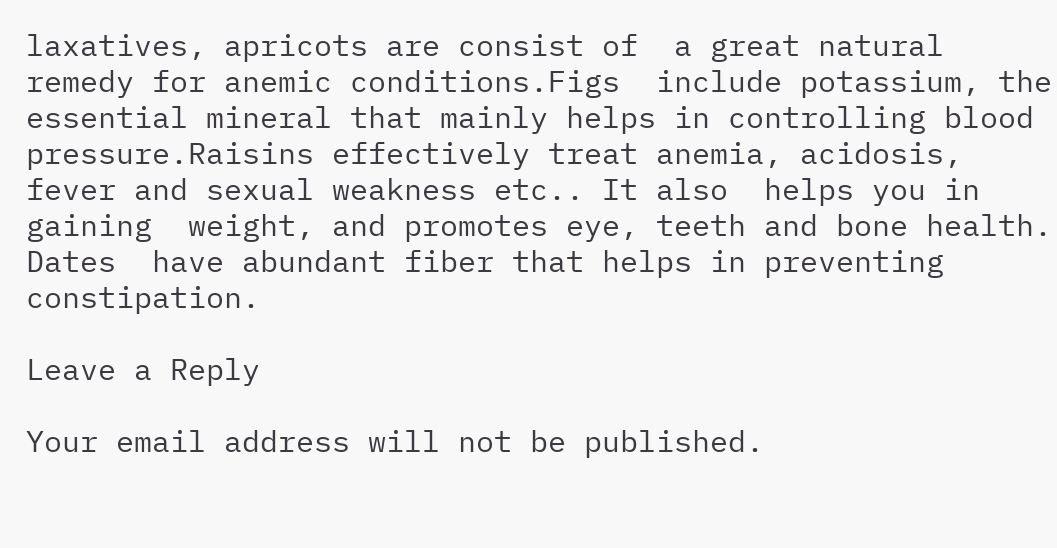laxatives, apricots are consist of  a great natural remedy for anemic conditions.Figs  include potassium, the essential mineral that mainly helps in controlling blood pressure.Raisins effectively treat anemia, acidosis, fever and sexual weakness etc.. It also  helps you in  gaining  weight, and promotes eye, teeth and bone health. Dates  have abundant fiber that helps in preventing  constipation.

Leave a Reply

Your email address will not be published.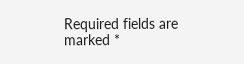Required fields are marked *